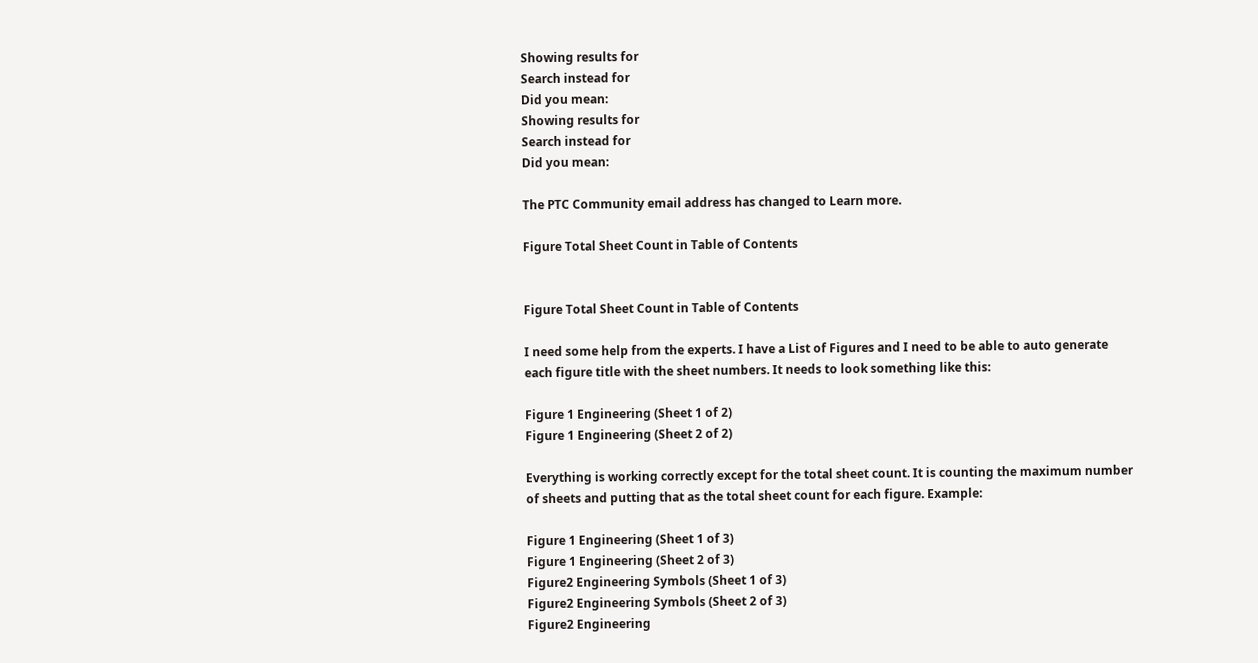Showing results for
Search instead for
Did you mean:
Showing results for
Search instead for
Did you mean:

The PTC Community email address has changed to Learn more.

Figure Total Sheet Count in Table of Contents


Figure Total Sheet Count in Table of Contents

I need some help from the experts. I have a List of Figures and I need to be able to auto generate each figure title with the sheet numbers. It needs to look something like this:

Figure 1 Engineering (Sheet 1 of 2)
Figure 1 Engineering (Sheet 2 of 2)

Everything is working correctly except for the total sheet count. It is counting the maximum number of sheets and putting that as the total sheet count for each figure. Example:

Figure 1 Engineering (Sheet 1 of 3)
Figure 1 Engineering (Sheet 2 of 3)
Figure2 Engineering Symbols (Sheet 1 of 3)
Figure2 Engineering Symbols (Sheet 2 of 3)
Figure2 Engineering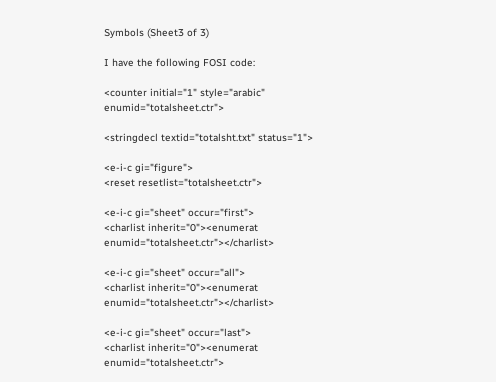Symbols (Sheet3 of 3)

I have the following FOSI code:

<counter initial="1" style="arabic" enumid="totalsheet.ctr">

<stringdecl textid="totalsht.txt" status="1">

<e-i-c gi="figure">
<reset resetlist="totalsheet.ctr">

<e-i-c gi="sheet" occur="first">
<charlist inherit="0"><enumerat enumid="totalsheet.ctr"></charlist>

<e-i-c gi="sheet" occur="all">
<charlist inherit="0"><enumerat enumid="totalsheet.ctr"></charlist>

<e-i-c gi="sheet" occur="last">
<charlist inherit="0"><enumerat enumid="totalsheet.ctr">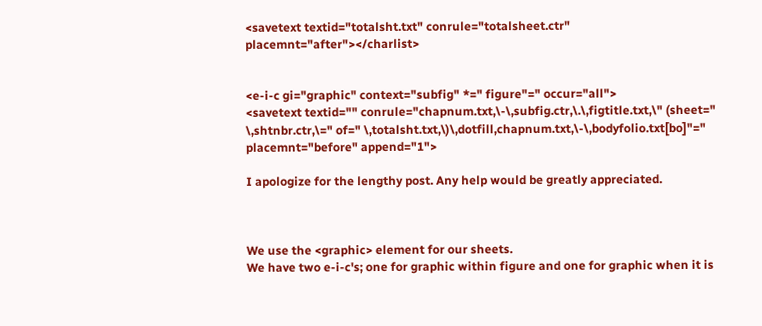<savetext textid="totalsht.txt" conrule="totalsheet.ctr" placemnt="after"></charlist>


<e-i-c gi="graphic" context="subfig" *=" figure"=" occur="all">
<savetext textid="" conrule="chapnum.txt,\-\,subfig.ctr,\.\,figtitle.txt,\" (sheet=" \,shtnbr.ctr,\=" of=" \,totalsht.txt,\)\,dotfill,chapnum.txt,\-\,bodyfolio.txt[bo]"=" placemnt="before" append="1">

I apologize for the lengthy post. Any help would be greatly appreciated.



We use the <graphic> element for our sheets.
We have two e-i-c's; one for graphic within figure and one for graphic when it is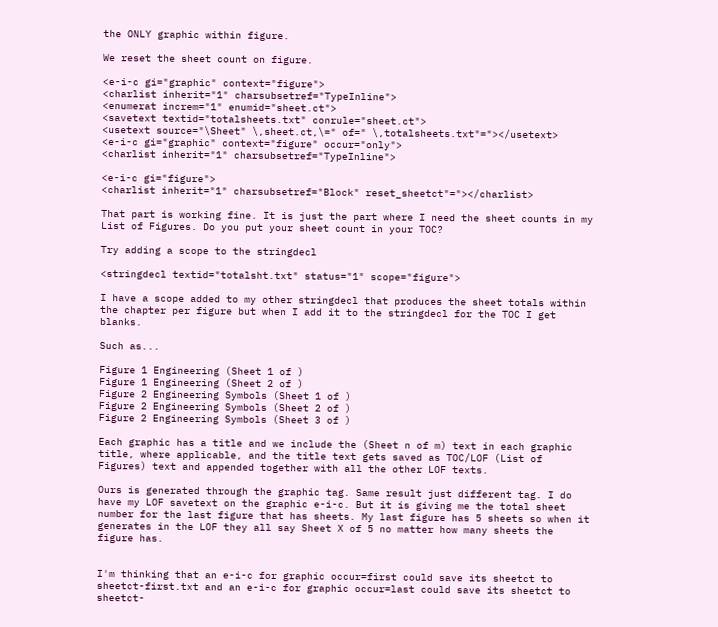the ONLY graphic within figure.

We reset the sheet count on figure.

<e-i-c gi="graphic" context="figure">
<charlist inherit="1" charsubsetref="TypeInline">
<enumerat increm="1" enumid="sheet.ct">
<savetext textid="totalsheets.txt" conrule="sheet.ct">
<usetext source="\Sheet" \,sheet.ct,\=" of=" \,totalsheets.txt"="></usetext>
<e-i-c gi="graphic" context="figure" occur="only">
<charlist inherit="1" charsubsetref="TypeInline">

<e-i-c gi="figure">
<charlist inherit="1" charsubsetref="Block" reset_sheetct"="></charlist>

That part is working fine. It is just the part where I need the sheet counts in my List of Figures. Do you put your sheet count in your TOC?

Try adding a scope to the stringdecl

<stringdecl textid="totalsht.txt" status="1" scope="figure">

I have a scope added to my other stringdecl that produces the sheet totals within the chapter per figure but when I add it to the stringdecl for the TOC I get blanks.

Such as...

Figure 1 Engineering (Sheet 1 of )
Figure 1 Engineering (Sheet 2 of )
Figure 2 Engineering Symbols (Sheet 1 of )
Figure 2 Engineering Symbols (Sheet 2 of )
Figure 2 Engineering Symbols (Sheet 3 of )

Each graphic has a title and we include the (Sheet n of m) text in each graphic title, where applicable, and the title text gets saved as TOC/LOF (List of Figures) text and appended together with all the other LOF texts.

Ours is generated through the graphic tag. Same result just different tag. I do have my LOF savetext on the graphic e-i-c. But it is giving me the total sheet number for the last figure that has sheets. My last figure has 5 sheets so when it generates in the LOF they all say Sheet X of 5 no matter how many sheets the figure has.


I'm thinking that an e-i-c for graphic occur=first could save its sheetct to sheetct-first.txt and an e-i-c for graphic occur=last could save its sheetct to sheetct-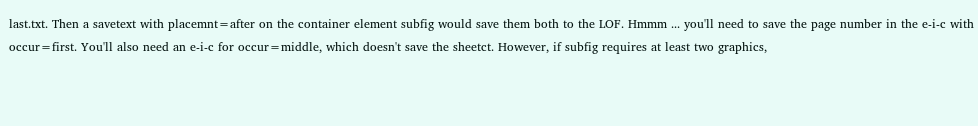last.txt. Then a savetext with placemnt=after on the container element subfig would save them both to the LOF. Hmmm ... you'll need to save the page number in the e-i-c with occur=first. You'll also need an e-i-c for occur=middle, which doesn't save the sheetct. However, if subfig requires at least two graphics,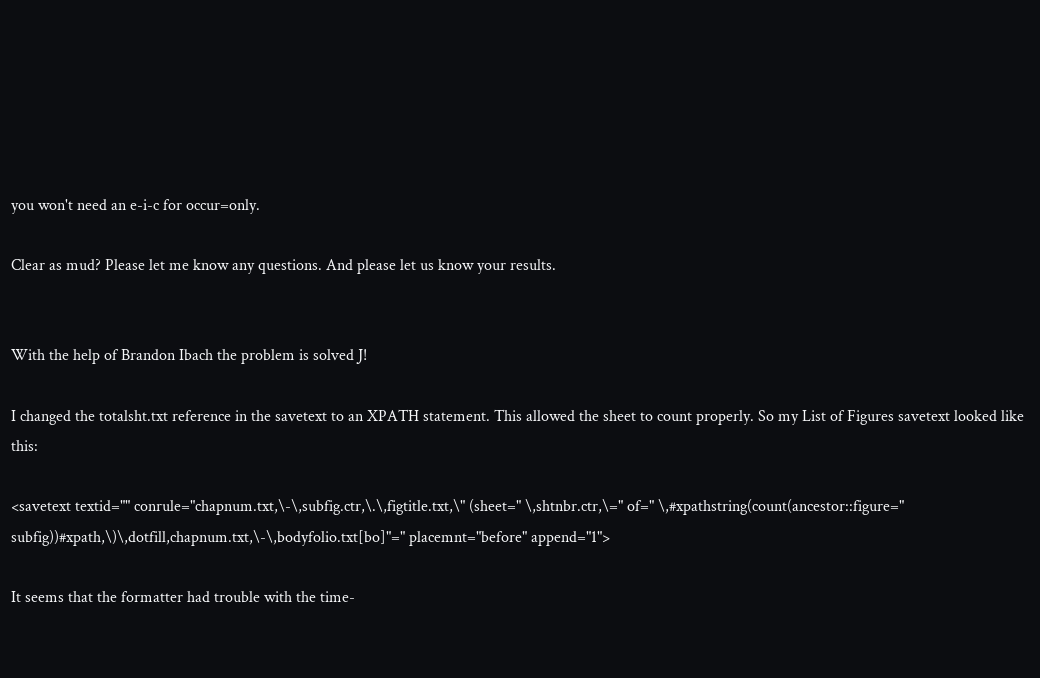you won't need an e-i-c for occur=only.

Clear as mud? Please let me know any questions. And please let us know your results.


With the help of Brandon Ibach the problem is solved J!

I changed the totalsht.txt reference in the savetext to an XPATH statement. This allowed the sheet to count properly. So my List of Figures savetext looked like this:

<savetext textid="" conrule="chapnum.txt,\-\,subfig.ctr,\.\,figtitle.txt,\" (sheet=" \,shtnbr.ctr,\=" of=" \,#xpathstring(count(ancestor::figure=" subfig))#xpath,\)\,dotfill,chapnum.txt,\-\,bodyfolio.txt[bo]"=" placemnt="before" append="1">

It seems that the formatter had trouble with the time-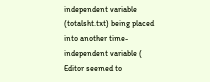independent variable (totalsht.txt) being placed into another time-independent variable ( Editor seemed to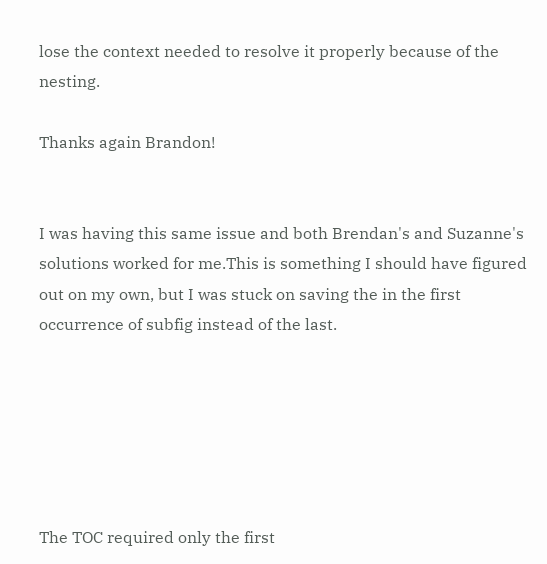lose the context needed to resolve it properly because of the nesting.

Thanks again Brandon!


I was having this same issue and both Brendan's and Suzanne's solutions worked for me.This is something I should have figured out on my own, but I was stuck on saving the in the first occurrence of subfig instead of the last.






The TOC required only the first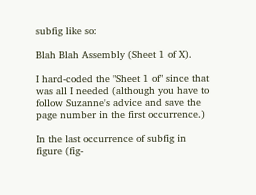subfig like so:

Blah Blah Assembly (Sheet 1 of X).

I hard-coded the "Sheet 1 of" since that was all I needed (although you have to follow Suzanne's advice and save the page number in the first occurrence.)

In the last occurrence of subfig in figure (fig-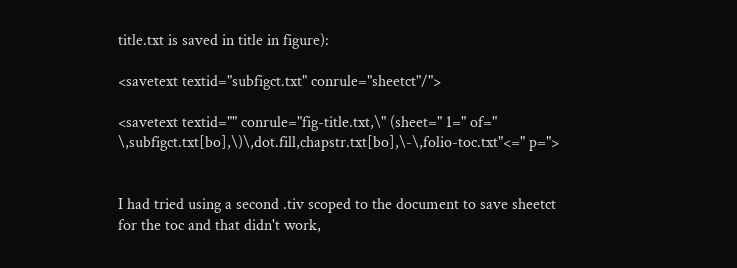title.txt is saved in title in figure):

<savetext textid="subfigct.txt" conrule="sheetct"/">

<savetext textid="" conrule="fig-title.txt,\" (sheet=" 1=" of=" \,subfigct.txt[bo],\)\,dot.fill,chapstr.txt[bo],\-\,folio-toc.txt"<=" p=">


I had tried using a second .tiv scoped to the document to save sheetct for the toc and that didn't work,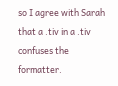so I agree with Sarah that a .tiv in a .tiv confuses the formatter.